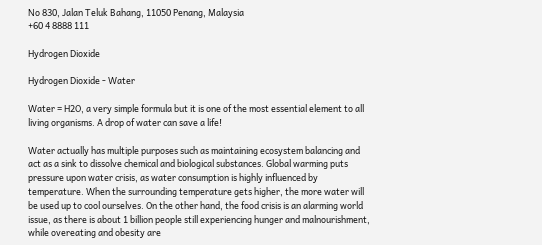No 830, Jalan Teluk Bahang, 11050 Penang, Malaysia
+60 4 8888 111

Hydrogen Dioxide

Hydrogen Dioxide - Water

Water = H2O, a very simple formula but it is one of the most essential element to all living organisms. A drop of water can save a life!

Water actually has multiple purposes such as maintaining ecosystem balancing and act as a sink to dissolve chemical and biological substances. Global warming puts pressure upon water crisis, as water consumption is highly influenced by temperature. When the surrounding temperature gets higher, the more water will be used up to cool ourselves. On the other hand, the food crisis is an alarming world issue, as there is about 1 billion people still experiencing hunger and malnourishment, while overeating and obesity are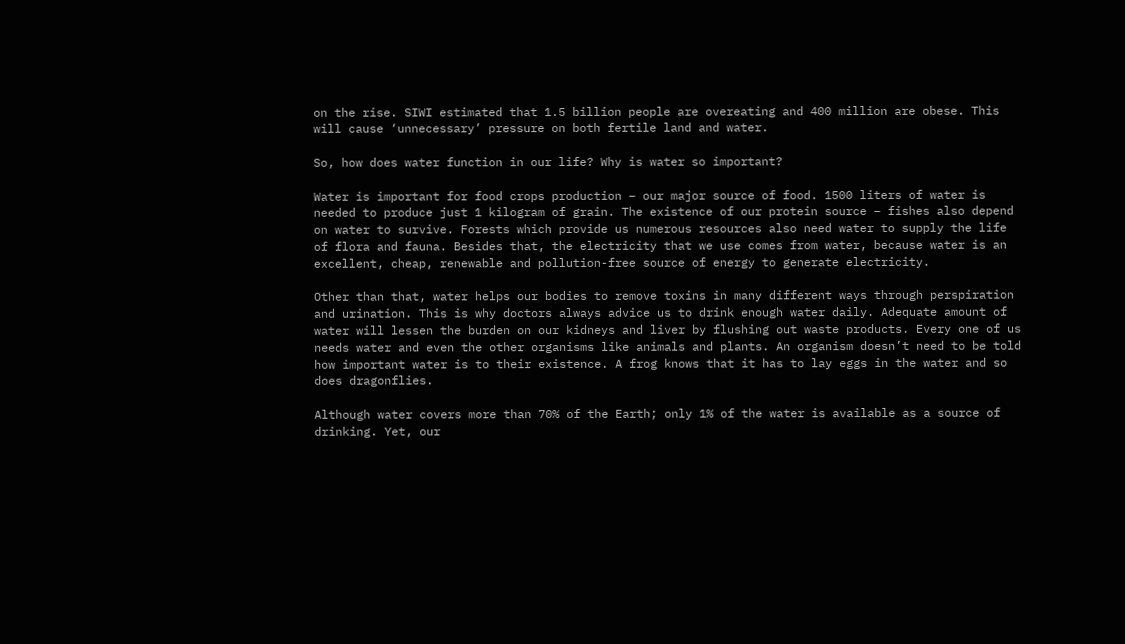on the rise. SIWI estimated that 1.5 billion people are overeating and 400 million are obese. This will cause ‘unnecessary’ pressure on both fertile land and water.

So, how does water function in our life? Why is water so important?

Water is important for food crops production – our major source of food. 1500 liters of water is needed to produce just 1 kilogram of grain. The existence of our protein source – fishes also depend on water to survive. Forests which provide us numerous resources also need water to supply the life of flora and fauna. Besides that, the electricity that we use comes from water, because water is an excellent, cheap, renewable and pollution-free source of energy to generate electricity.

Other than that, water helps our bodies to remove toxins in many different ways through perspiration and urination. This is why doctors always advice us to drink enough water daily. Adequate amount of water will lessen the burden on our kidneys and liver by flushing out waste products. Every one of us needs water and even the other organisms like animals and plants. An organism doesn’t need to be told how important water is to their existence. A frog knows that it has to lay eggs in the water and so does dragonflies.

Although water covers more than 70% of the Earth; only 1% of the water is available as a source of drinking. Yet, our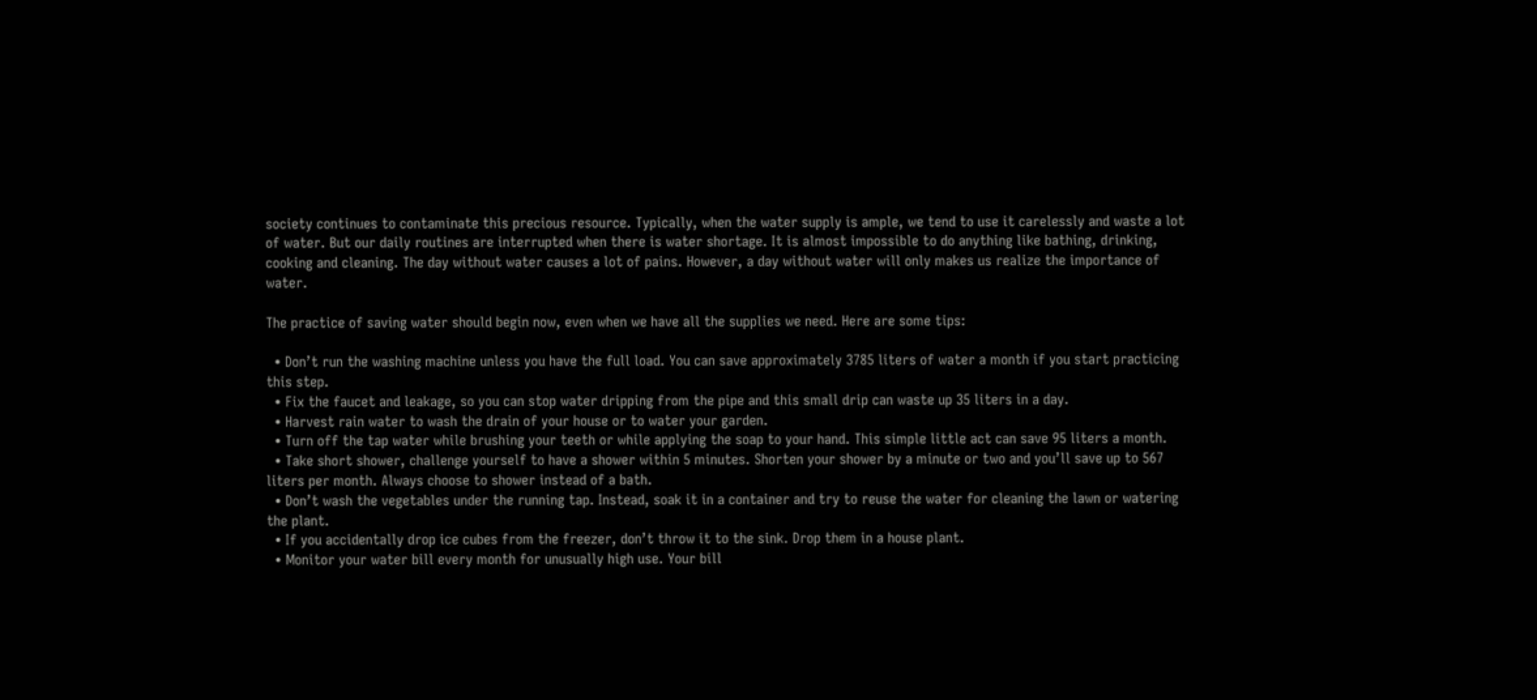society continues to contaminate this precious resource. Typically, when the water supply is ample, we tend to use it carelessly and waste a lot of water. But our daily routines are interrupted when there is water shortage. It is almost impossible to do anything like bathing, drinking, cooking and cleaning. The day without water causes a lot of pains. However, a day without water will only makes us realize the importance of water.

The practice of saving water should begin now, even when we have all the supplies we need. Here are some tips:

  • Don’t run the washing machine unless you have the full load. You can save approximately 3785 liters of water a month if you start practicing this step.
  • Fix the faucet and leakage, so you can stop water dripping from the pipe and this small drip can waste up 35 liters in a day.
  • Harvest rain water to wash the drain of your house or to water your garden.
  • Turn off the tap water while brushing your teeth or while applying the soap to your hand. This simple little act can save 95 liters a month.
  • Take short shower, challenge yourself to have a shower within 5 minutes. Shorten your shower by a minute or two and you’ll save up to 567 liters per month. Always choose to shower instead of a bath.
  • Don’t wash the vegetables under the running tap. Instead, soak it in a container and try to reuse the water for cleaning the lawn or watering the plant.
  • If you accidentally drop ice cubes from the freezer, don’t throw it to the sink. Drop them in a house plant.
  • Monitor your water bill every month for unusually high use. Your bill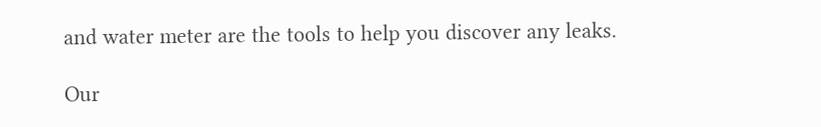and water meter are the tools to help you discover any leaks.

Our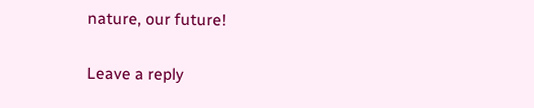nature, our future!

Leave a reply